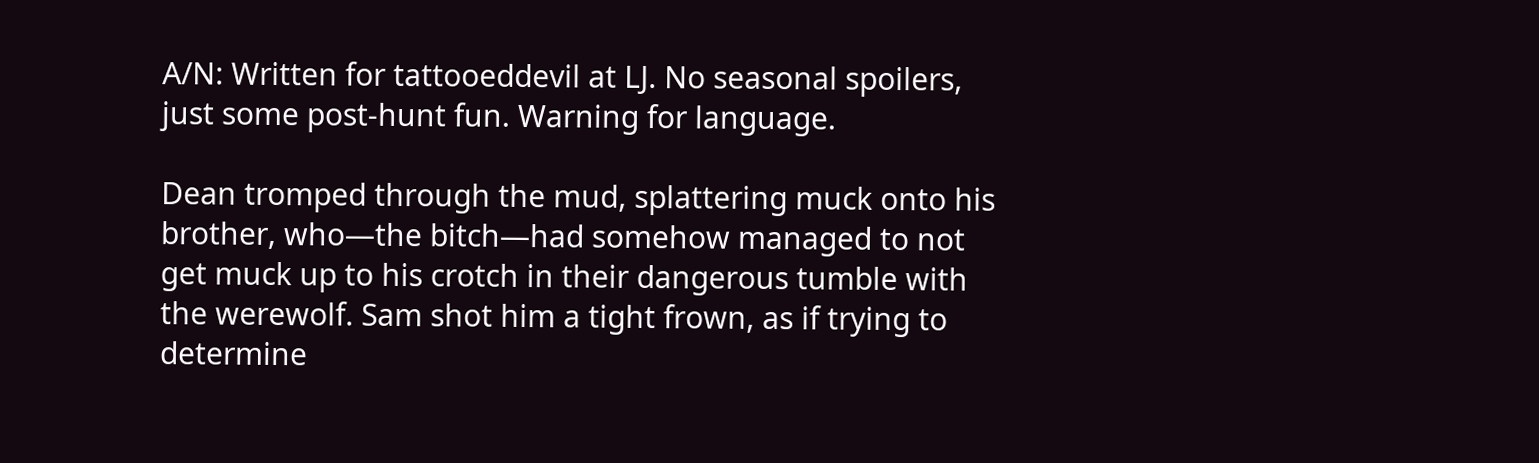A/N: Written for tattooeddevil at LJ. No seasonal spoilers, just some post-hunt fun. Warning for language.

Dean tromped through the mud, splattering muck onto his brother, who—the bitch—had somehow managed to not get muck up to his crotch in their dangerous tumble with the werewolf. Sam shot him a tight frown, as if trying to determine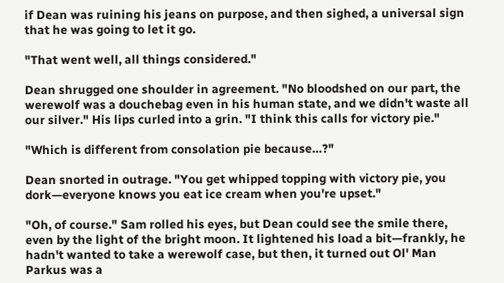if Dean was ruining his jeans on purpose, and then sighed, a universal sign that he was going to let it go.

"That went well, all things considered."

Dean shrugged one shoulder in agreement. "No bloodshed on our part, the werewolf was a douchebag even in his human state, and we didn't waste all our silver." His lips curled into a grin. "I think this calls for victory pie."

"Which is different from consolation pie because…?"

Dean snorted in outrage. "You get whipped topping with victory pie, you dork—everyone knows you eat ice cream when you're upset."

"Oh, of course." Sam rolled his eyes, but Dean could see the smile there, even by the light of the bright moon. It lightened his load a bit—frankly, he hadn't wanted to take a werewolf case, but then, it turned out Ol' Man Parkus was a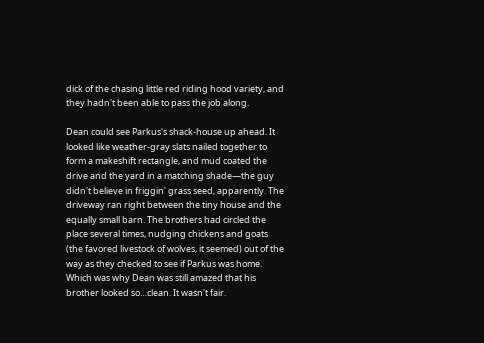dick of the chasing little red riding hood variety, and they hadn't been able to pass the job along.

Dean could see Parkus's shack-house up ahead. It looked like weather-gray slats nailed together to form a makeshift rectangle, and mud coated the drive and the yard in a matching shade—the guy didn't believe in friggin' grass seed, apparently. The driveway ran right between the tiny house and the equally small barn. The brothers had circled the place several times, nudging chickens and goats (the favored livestock of wolves, it seemed) out of the way as they checked to see if Parkus was home. Which was why Dean was still amazed that his brother looked so…clean. It wasn't fair.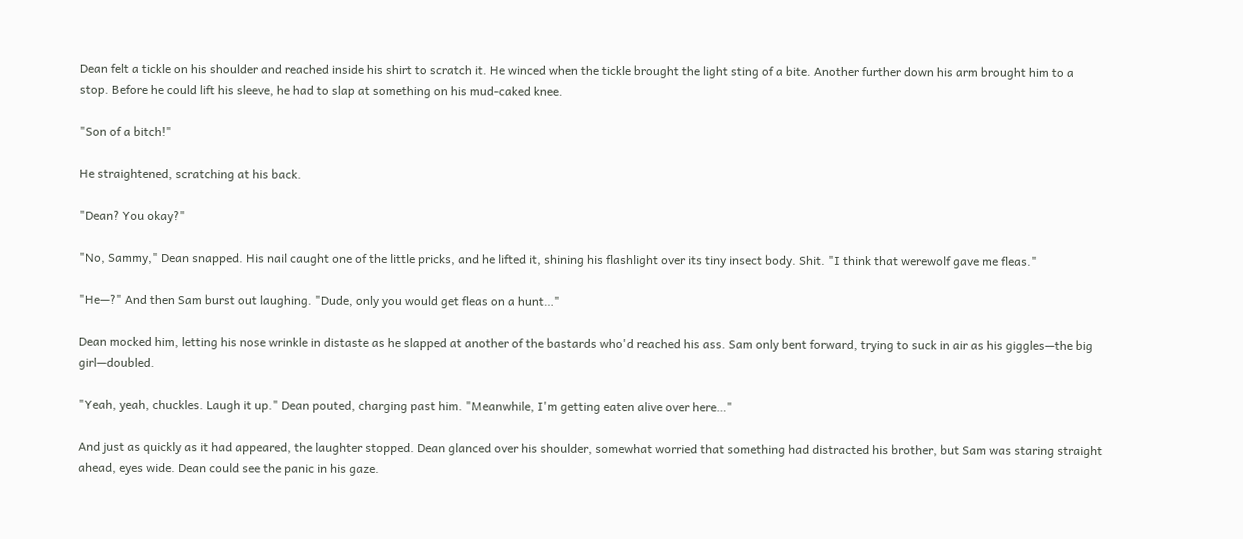Dean felt a tickle on his shoulder and reached inside his shirt to scratch it. He winced when the tickle brought the light sting of a bite. Another further down his arm brought him to a stop. Before he could lift his sleeve, he had to slap at something on his mud-caked knee.

"Son of a bitch!"

He straightened, scratching at his back.

"Dean? You okay?"

"No, Sammy," Dean snapped. His nail caught one of the little pricks, and he lifted it, shining his flashlight over its tiny insect body. Shit. "I think that werewolf gave me fleas."

"He—?" And then Sam burst out laughing. "Dude, only you would get fleas on a hunt…"

Dean mocked him, letting his nose wrinkle in distaste as he slapped at another of the bastards who'd reached his ass. Sam only bent forward, trying to suck in air as his giggles—the big girl—doubled.

"Yeah, yeah, chuckles. Laugh it up." Dean pouted, charging past him. "Meanwhile, I'm getting eaten alive over here…"

And just as quickly as it had appeared, the laughter stopped. Dean glanced over his shoulder, somewhat worried that something had distracted his brother, but Sam was staring straight ahead, eyes wide. Dean could see the panic in his gaze.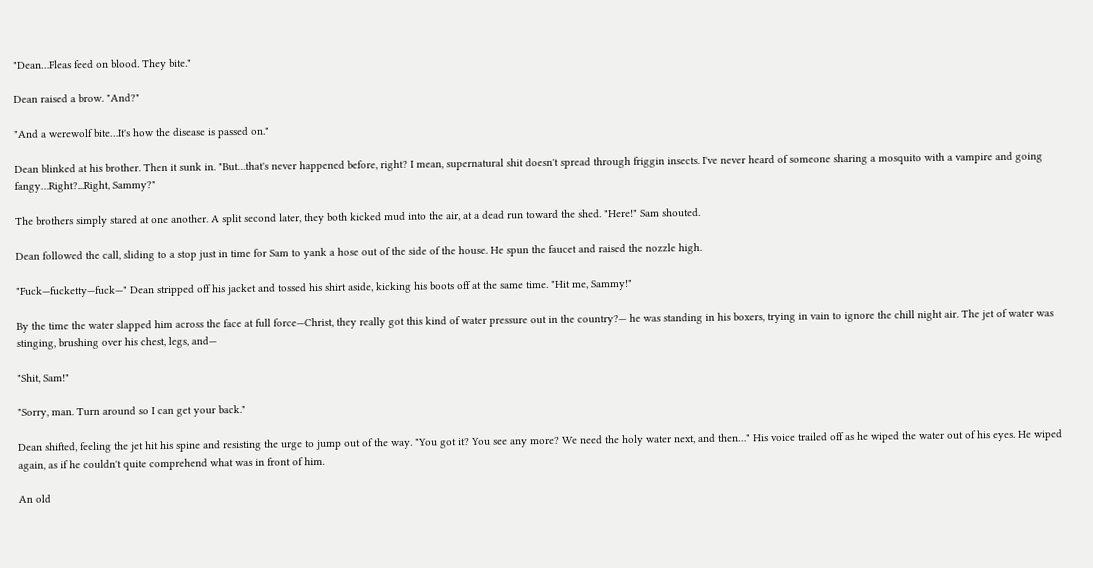"Dean…Fleas feed on blood. They bite."

Dean raised a brow. "And?"

"And a werewolf bite…It's how the disease is passed on."

Dean blinked at his brother. Then it sunk in. "But…that's never happened before, right? I mean, supernatural shit doesn't spread through friggin insects. I've never heard of someone sharing a mosquito with a vampire and going fangy…Right?...Right, Sammy?"

The brothers simply stared at one another. A split second later, they both kicked mud into the air, at a dead run toward the shed. "Here!" Sam shouted.

Dean followed the call, sliding to a stop just in time for Sam to yank a hose out of the side of the house. He spun the faucet and raised the nozzle high.

"Fuck—fucketty—fuck—" Dean stripped off his jacket and tossed his shirt aside, kicking his boots off at the same time. "Hit me, Sammy!"

By the time the water slapped him across the face at full force—Christ, they really got this kind of water pressure out in the country?— he was standing in his boxers, trying in vain to ignore the chill night air. The jet of water was stinging, brushing over his chest, legs, and—

"Shit, Sam!"

"Sorry, man. Turn around so I can get your back."

Dean shifted, feeling the jet hit his spine and resisting the urge to jump out of the way. "You got it? You see any more? We need the holy water next, and then…" His voice trailed off as he wiped the water out of his eyes. He wiped again, as if he couldn't quite comprehend what was in front of him.

An old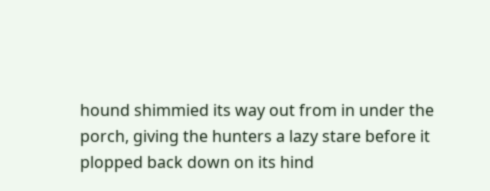hound shimmied its way out from in under the porch, giving the hunters a lazy stare before it plopped back down on its hind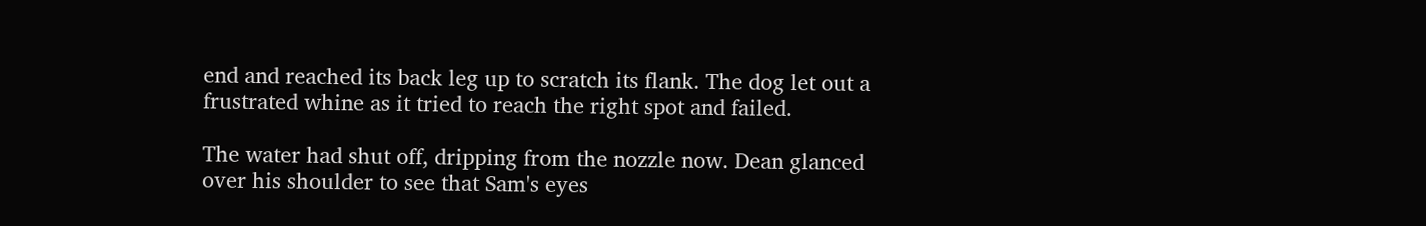end and reached its back leg up to scratch its flank. The dog let out a frustrated whine as it tried to reach the right spot and failed.

The water had shut off, dripping from the nozzle now. Dean glanced over his shoulder to see that Sam's eyes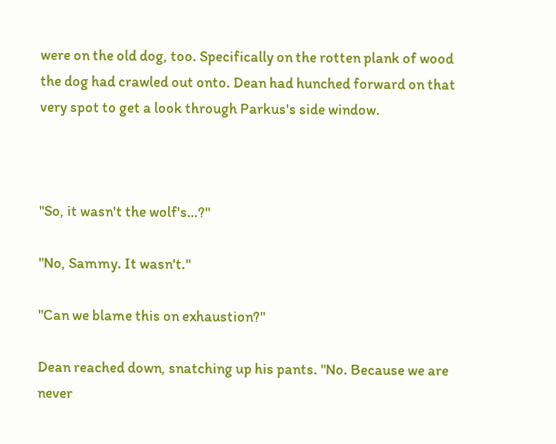were on the old dog, too. Specifically on the rotten plank of wood the dog had crawled out onto. Dean had hunched forward on that very spot to get a look through Parkus's side window.



"So, it wasn't the wolf's…?"

"No, Sammy. It wasn't."

"Can we blame this on exhaustion?"

Dean reached down, snatching up his pants. "No. Because we are never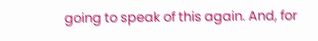going to speak of this again. And, for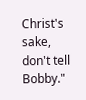Christ's sake, don't tell Bobby."